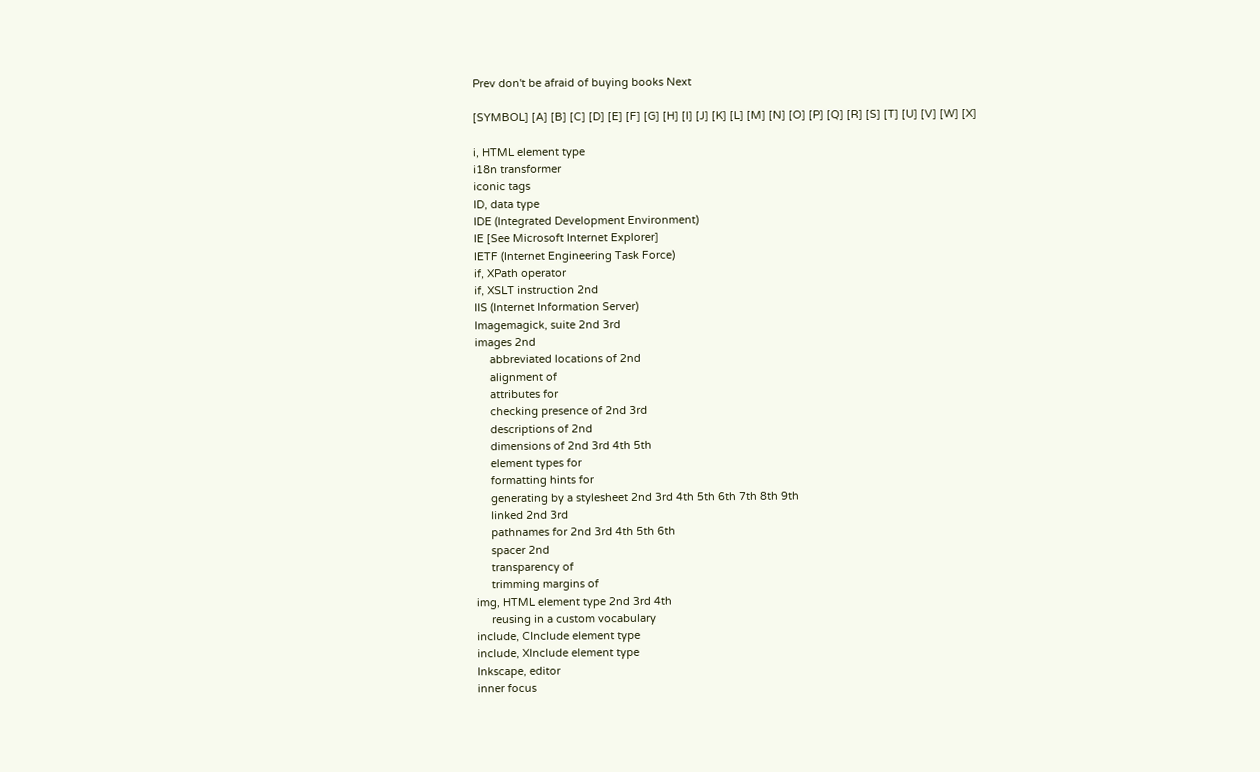Prev don't be afraid of buying books Next

[SYMBOL] [A] [B] [C] [D] [E] [F] [G] [H] [I] [J] [K] [L] [M] [N] [O] [P] [Q] [R] [S] [T] [U] [V] [W] [X]

i, HTML element type
i18n transformer
iconic tags
ID, data type
IDE (Integrated Development Environment)
IE [See Microsoft Internet Explorer]
IETF (Internet Engineering Task Force)
if, XPath operator
if, XSLT instruction 2nd
IIS (Internet Information Server)
Imagemagick, suite 2nd 3rd
images 2nd
     abbreviated locations of 2nd
     alignment of
     attributes for
     checking presence of 2nd 3rd
     descriptions of 2nd
     dimensions of 2nd 3rd 4th 5th
     element types for
     formatting hints for
     generating by a stylesheet 2nd 3rd 4th 5th 6th 7th 8th 9th
     linked 2nd 3rd
     pathnames for 2nd 3rd 4th 5th 6th
     spacer 2nd
     transparency of
     trimming margins of
img, HTML element type 2nd 3rd 4th
     reusing in a custom vocabulary
include, CInclude element type
include, XInclude element type
Inkscape, editor
inner focus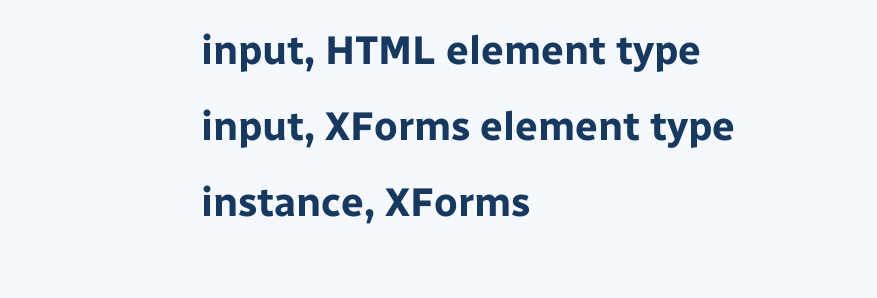input, HTML element type
input, XForms element type
instance, XForms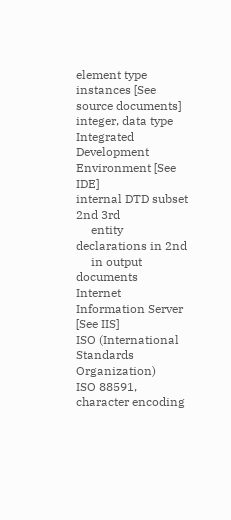element type
instances [See source documents]
integer, data type
Integrated Development Environment [See IDE]
internal DTD subset 2nd 3rd
     entity declarations in 2nd
     in output documents
Internet Information Server [See IIS]
ISO (International Standards Organization)
ISO 88591, character encoding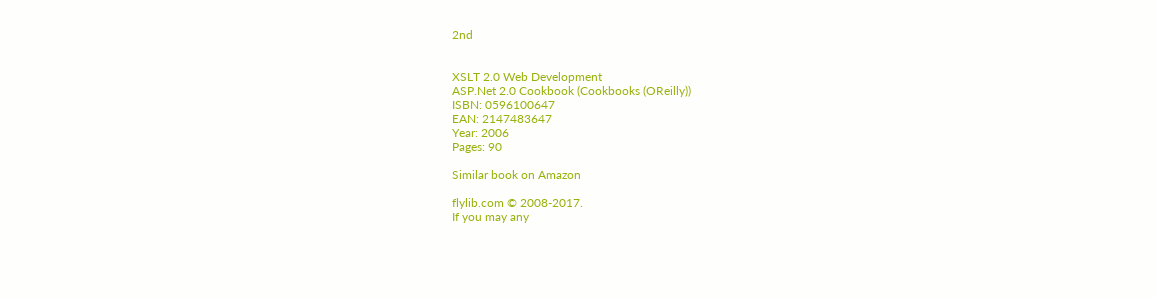2nd


XSLT 2.0 Web Development
ASP.Net 2.0 Cookbook (Cookbooks (OReilly))
ISBN: 0596100647
EAN: 2147483647
Year: 2006
Pages: 90

Similar book on Amazon

flylib.com © 2008-2017.
If you may any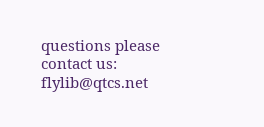questions please contact us: flylib@qtcs.net